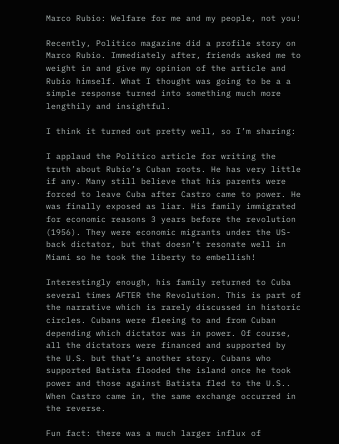Marco Rubio: Welfare for me and my people, not you!

Recently, Politico magazine did a profile story on Marco Rubio. Immediately after, friends asked me to weight in and give my opinion of the article and Rubio himself. What I thought was going to be a a simple response turned into something much more lengthily and insightful.

I think it turned out pretty well, so I’m sharing:

I applaud the Politico article for writing the truth about Rubio’s Cuban roots. He has very little if any. Many still believe that his parents were forced to leave Cuba after Castro came to power. He was finally exposed as liar. His family immigrated for economic reasons 3 years before the revolution (1956). They were economic migrants under the US-back dictator, but that doesn’t resonate well in Miami so he took the liberty to embellish!

Interestingly enough, his family returned to Cuba several times AFTER the Revolution. This is part of the narrative which is rarely discussed in historic circles. Cubans were fleeing to and from Cuban depending which dictator was in power. Of course, all the dictators were financed and supported by the U.S. but that’s another story. Cubans who supported Batista flooded the island once he took power and those against Batista fled to the U.S.. When Castro came in, the same exchange occurred in the reverse.

Fun fact: there was a much larger influx of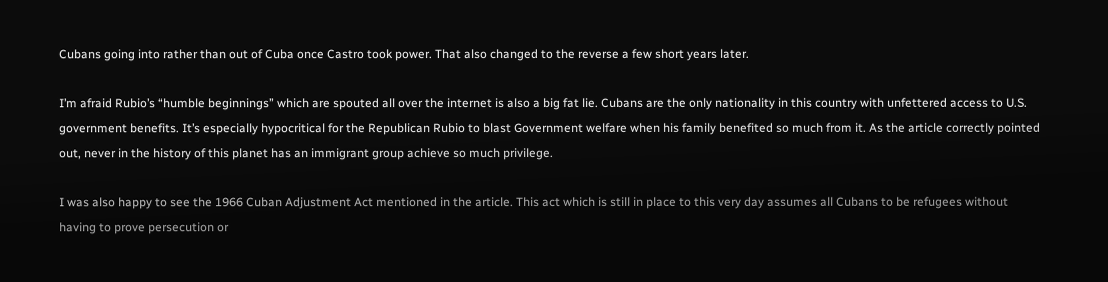Cubans going into rather than out of Cuba once Castro took power. That also changed to the reverse a few short years later.

I’m afraid Rubio’s “humble beginnings” which are spouted all over the internet is also a big fat lie. Cubans are the only nationality in this country with unfettered access to U.S. government benefits. It’s especially hypocritical for the Republican Rubio to blast Government welfare when his family benefited so much from it. As the article correctly pointed out, never in the history of this planet has an immigrant group achieve so much privilege.

I was also happy to see the 1966 Cuban Adjustment Act mentioned in the article. This act which is still in place to this very day assumes all Cubans to be refugees without having to prove persecution or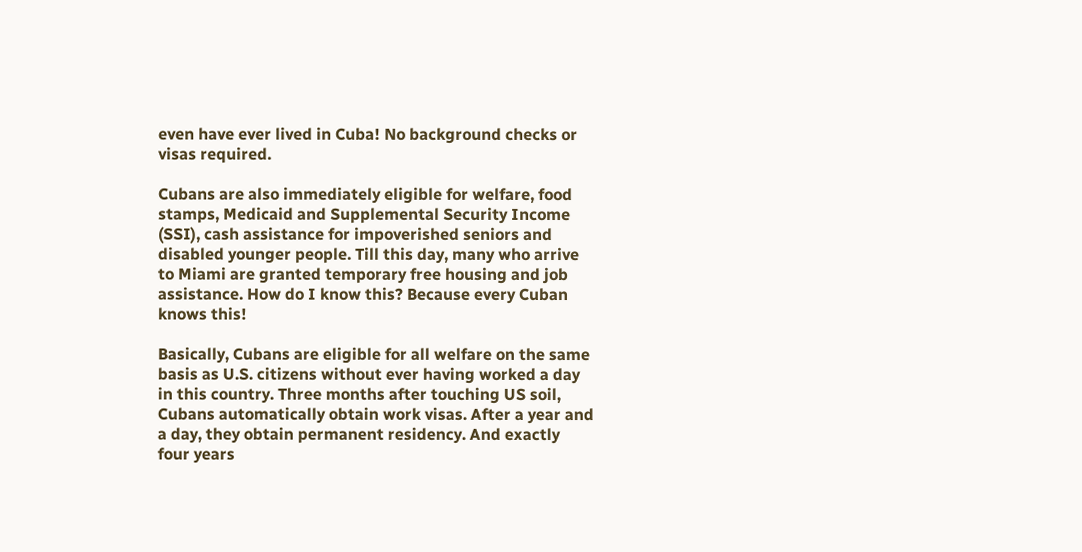even have ever lived in Cuba! No background checks or visas required.

Cubans are also immediately eligible for welfare, food stamps, Medicaid and Supplemental Security Income (SSI), cash assistance for impoverished seniors and disabled younger people. Till this day, many who arrive to Miami are granted temporary free housing and job assistance. How do I know this? Because every Cuban knows this!

Basically, Cubans are eligible for all welfare on the same basis as U.S. citizens without ever having worked a day in this country. Three months after touching US soil, Cubans automatically obtain work visas. After a year and a day, they obtain permanent residency. And exactly four years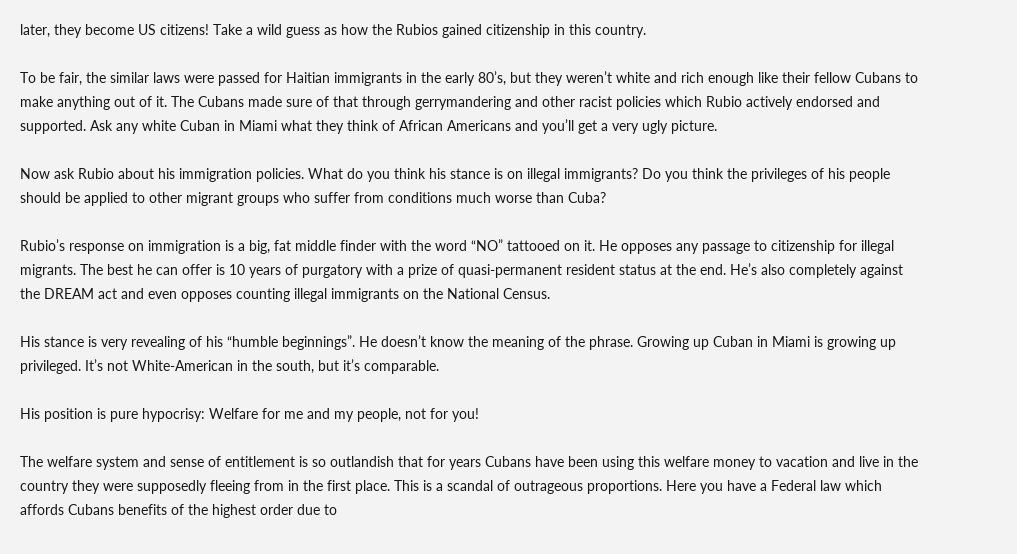later, they become US citizens! Take a wild guess as how the Rubios gained citizenship in this country.

To be fair, the similar laws were passed for Haitian immigrants in the early 80’s, but they weren’t white and rich enough like their fellow Cubans to make anything out of it. The Cubans made sure of that through gerrymandering and other racist policies which Rubio actively endorsed and supported. Ask any white Cuban in Miami what they think of African Americans and you’ll get a very ugly picture.

Now ask Rubio about his immigration policies. What do you think his stance is on illegal immigrants? Do you think the privileges of his people should be applied to other migrant groups who suffer from conditions much worse than Cuba?

Rubio’s response on immigration is a big, fat middle finder with the word “NO” tattooed on it. He opposes any passage to citizenship for illegal migrants. The best he can offer is 10 years of purgatory with a prize of quasi-permanent resident status at the end. He’s also completely against the DREAM act and even opposes counting illegal immigrants on the National Census.

His stance is very revealing of his “humble beginnings”. He doesn’t know the meaning of the phrase. Growing up Cuban in Miami is growing up privileged. It’s not White-American in the south, but it’s comparable.

His position is pure hypocrisy: Welfare for me and my people, not for you!

The welfare system and sense of entitlement is so outlandish that for years Cubans have been using this welfare money to vacation and live in the country they were supposedly fleeing from in the first place. This is a scandal of outrageous proportions. Here you have a Federal law which affords Cubans benefits of the highest order due to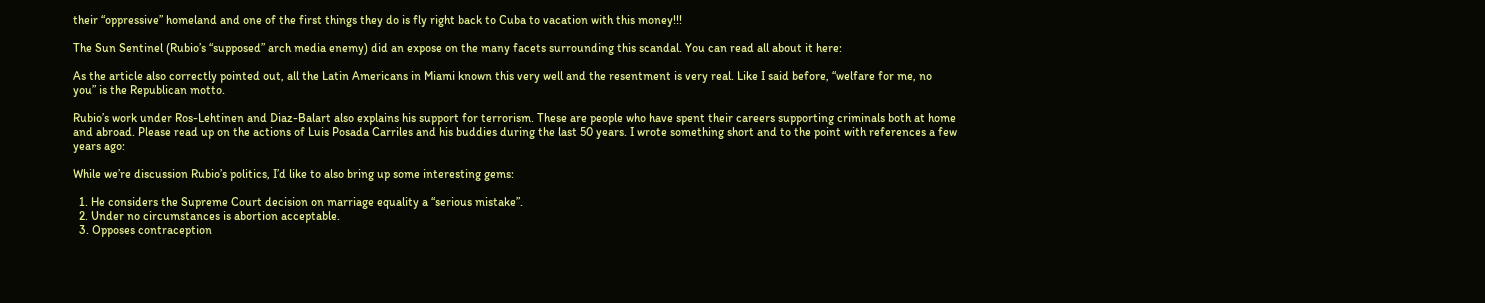their “oppressive” homeland and one of the first things they do is fly right back to Cuba to vacation with this money!!!

The Sun Sentinel (Rubio’s “supposed” arch media enemy) did an expose on the many facets surrounding this scandal. You can read all about it here:

As the article also correctly pointed out, all the Latin Americans in Miami known this very well and the resentment is very real. Like I said before, “welfare for me, no you” is the Republican motto.

Rubio’s work under Ros-Lehtinen and Diaz-Balart also explains his support for terrorism. These are people who have spent their careers supporting criminals both at home and abroad. Please read up on the actions of Luis Posada Carriles and his buddies during the last 50 years. I wrote something short and to the point with references a few years ago:

While we’re discussion Rubio’s politics, I’d like to also bring up some interesting gems:

  1. He considers the Supreme Court decision on marriage equality a “serious mistake”.
  2. Under no circumstances is abortion acceptable.
  3. Opposes contraception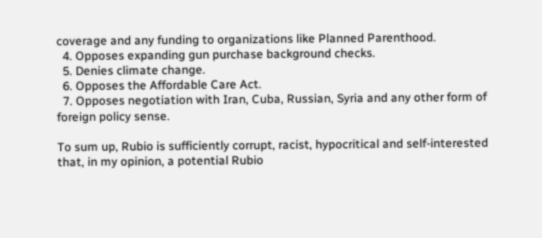coverage and any funding to organizations like Planned Parenthood.
  4. Opposes expanding gun purchase background checks.
  5. Denies climate change.
  6. Opposes the Affordable Care Act.
  7. Opposes negotiation with Iran, Cuba, Russian, Syria and any other form of foreign policy sense.

To sum up, Rubio is sufficiently corrupt, racist, hypocritical and self-interested that, in my opinion, a potential Rubio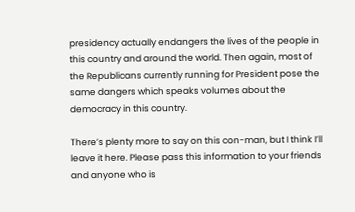presidency actually endangers the lives of the people in this country and around the world. Then again, most of the Republicans currently running for President pose the same dangers which speaks volumes about the democracy in this country.

There’s plenty more to say on this con-man, but I think I’ll leave it here. Please pass this information to your friends and anyone who is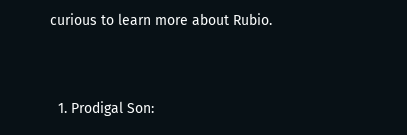curious to learn more about Rubio.


  1. Prodigal Son: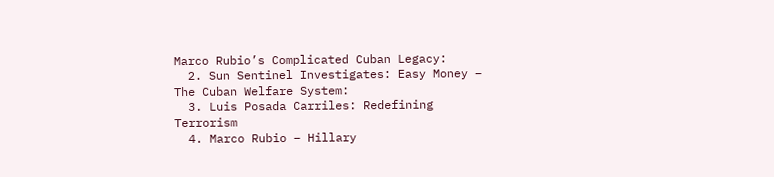Marco Rubio’s Complicated Cuban Legacy:
  2. Sun Sentinel Investigates: Easy Money – The Cuban Welfare System:
  3. Luis Posada Carriles: Redefining Terrorism
  4. Marco Rubio – Hillary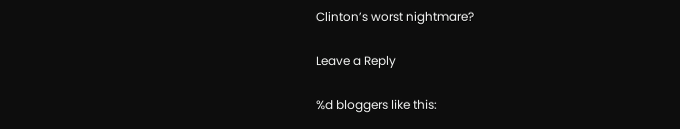Clinton’s worst nightmare?

Leave a Reply

%d bloggers like this: